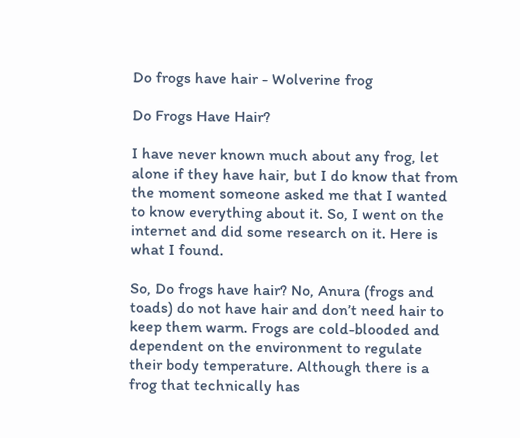Do frogs have hair - Wolverine frog

Do Frogs Have Hair?

I have never known much about any frog, let alone if they have hair, but I do know that from the moment someone asked me that I wanted to know everything about it. So, I went on the internet and did some research on it. Here is what I found.

So, Do frogs have hair? No, Anura (frogs and toads) do not have hair and don’t need hair to keep them warm. Frogs are cold-blooded and dependent on the environment to regulate their body temperature. Although there is a frog that technically has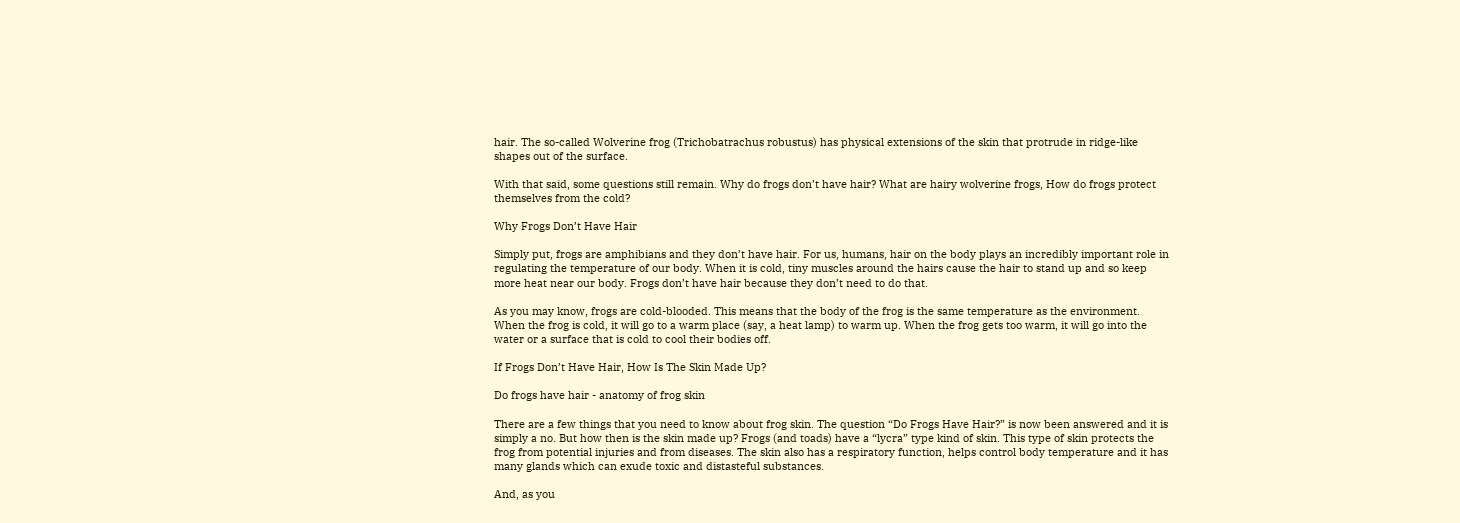hair. The so-called Wolverine frog (Trichobatrachus robustus) has physical extensions of the skin that protrude in ridge-like shapes out of the surface.

With that said, some questions still remain. Why do frogs don’t have hair? What are hairy wolverine frogs, How do frogs protect themselves from the cold?

Why Frogs Don’t Have Hair

Simply put, frogs are amphibians and they don’t have hair. For us, humans, hair on the body plays an incredibly important role in regulating the temperature of our body. When it is cold, tiny muscles around the hairs cause the hair to stand up and so keep more heat near our body. Frogs don’t have hair because they don’t need to do that.

As you may know, frogs are cold-blooded. This means that the body of the frog is the same temperature as the environment. When the frog is cold, it will go to a warm place (say, a heat lamp) to warm up. When the frog gets too warm, it will go into the water or a surface that is cold to cool their bodies off.

If Frogs Don’t Have Hair, How Is The Skin Made Up?

Do frogs have hair - anatomy of frog skin

There are a few things that you need to know about frog skin. The question “Do Frogs Have Hair?” is now been answered and it is simply a no. But how then is the skin made up? Frogs (and toads) have a “lycra” type kind of skin. This type of skin protects the frog from potential injuries and from diseases. The skin also has a respiratory function, helps control body temperature and it has many glands which can exude toxic and distasteful substances.

And, as you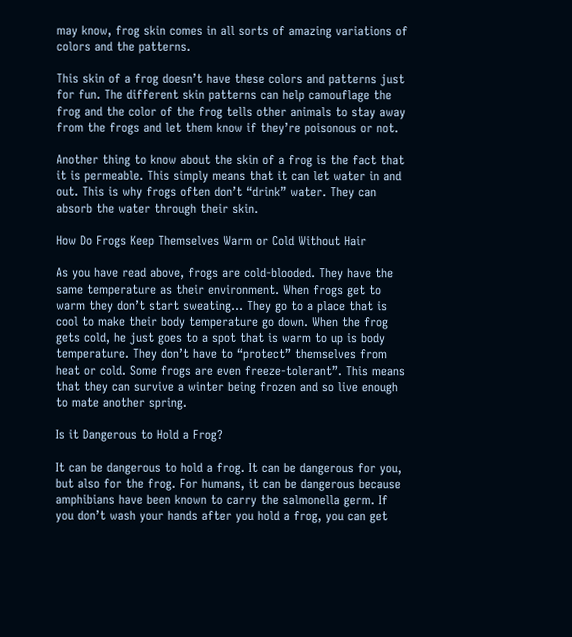may know, frog skin comes in all sorts of amazing variations of colors and the patterns.

This skin of a frog doesn’t have these colors and patterns just for fun. The different skin patterns can help camouflage the frog and the color of the frog tells other animals to stay away from the frogs and let them know if they’re poisonous or not.

Another thing to know about the skin of a frog is the fact that it is permeable. This simply means that it can let water in and out. This is why frogs often don’t “drink” water. They can absorb the water through their skin.

How Do Frogs Keep Themselves Warm or Cold Without Hair

As you have read above, frogs are cold-blooded. They have the same temperature as their environment. When frogs get to warm they don’t start sweating… They go to a place that is cool to make their body temperature go down. When the frog gets cold, he just goes to a spot that is warm to up is body temperature. They don’t have to “protect” themselves from heat or cold. Some frogs are even freeze-tolerant”. This means that they can survive a winter being frozen and so live enough to mate another spring.

Is it Dangerous to Hold a Frog?

It can be dangerous to hold a frog. It can be dangerous for you, but also for the frog. For humans, it can be dangerous because amphibians have been known to carry the salmonella germ. If you don’t wash your hands after you hold a frog, you can get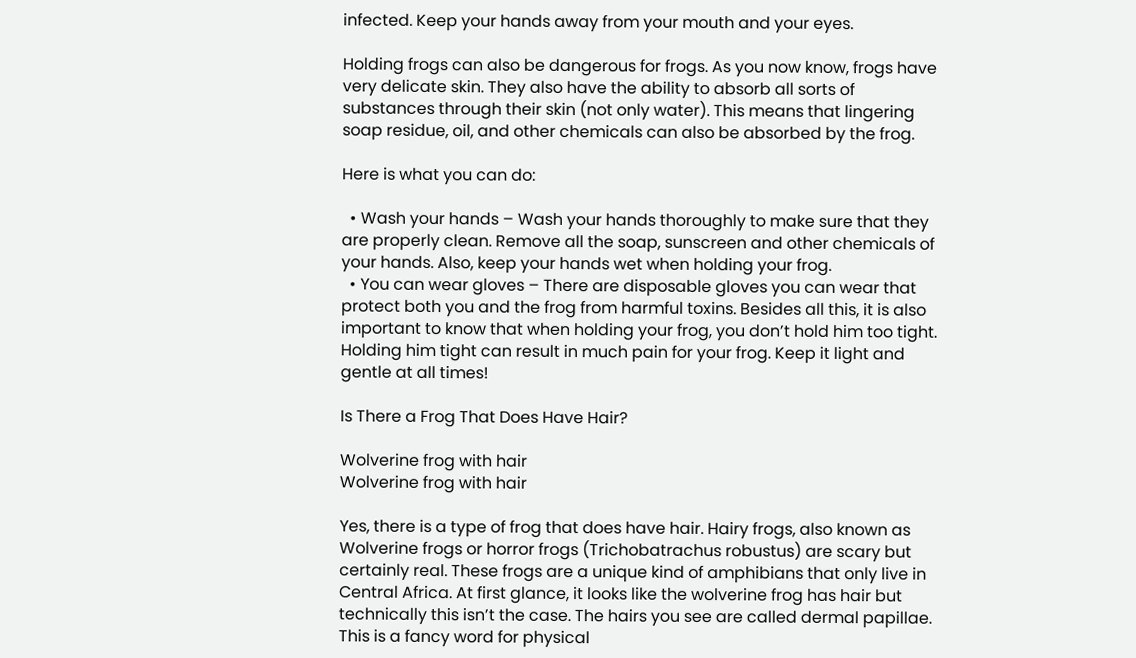infected. Keep your hands away from your mouth and your eyes.

Holding frogs can also be dangerous for frogs. As you now know, frogs have very delicate skin. They also have the ability to absorb all sorts of substances through their skin (not only water). This means that lingering soap residue, oil, and other chemicals can also be absorbed by the frog.

Here is what you can do:

  • Wash your hands – Wash your hands thoroughly to make sure that they are properly clean. Remove all the soap, sunscreen and other chemicals of your hands. Also, keep your hands wet when holding your frog.
  • You can wear gloves – There are disposable gloves you can wear that protect both you and the frog from harmful toxins. Besides all this, it is also important to know that when holding your frog, you don’t hold him too tight. Holding him tight can result in much pain for your frog. Keep it light and gentle at all times!

Is There a Frog That Does Have Hair?

Wolverine frog with hair
Wolverine frog with hair

Yes, there is a type of frog that does have hair. Hairy frogs, also known as Wolverine frogs or horror frogs (Trichobatrachus robustus) are scary but certainly real. These frogs are a unique kind of amphibians that only live in Central Africa. At first glance, it looks like the wolverine frog has hair but technically this isn’t the case. The hairs you see are called dermal papillae. This is a fancy word for physical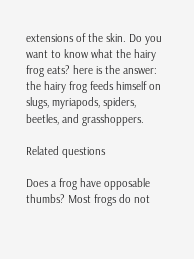extensions of the skin. Do you want to know what the hairy frog eats? here is the answer: the hairy frog feeds himself on slugs, myriapods, spiders, beetles, and grasshoppers.

Related questions

Does a frog have opposable thumbs? Most frogs do not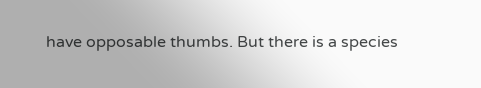have opposable thumbs. But there is a species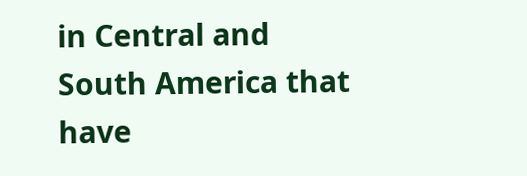in Central and South America that have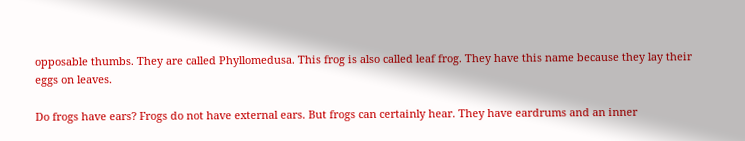opposable thumbs. They are called Phyllomedusa. This frog is also called leaf frog. They have this name because they lay their eggs on leaves.

Do frogs have ears? Frogs do not have external ears. But frogs can certainly hear. They have eardrums and an inner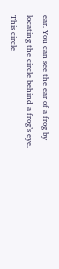ear. You can see the ear of a frog by locating the circle behind a frog’s eye. This circle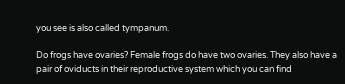you see is also called tympanum.

Do frogs have ovaries? Female frogs do have two ovaries. They also have a pair of oviducts in their reproductive system which you can find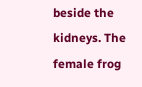beside the kidneys. The female frog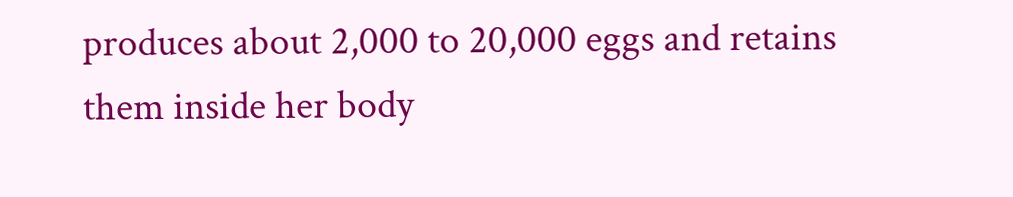produces about 2,000 to 20,000 eggs and retains them inside her body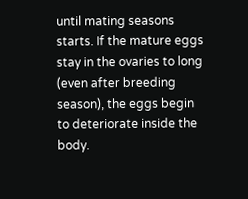until mating seasons starts. If the mature eggs stay in the ovaries to long (even after breeding season), the eggs begin to deteriorate inside the body.